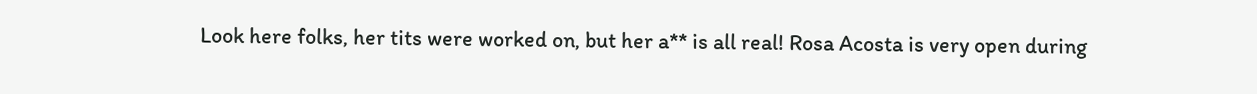Look here folks, her tits were worked on, but her a** is all real! Rosa Acosta is very open during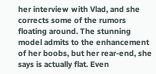her interview with Vlad, and she corrects some of the rumors floating around. The stunning model admits to the enhancement of her boobs, but her rear-end, she says is actually flat. Even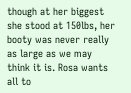though at her biggest she stood at 150lbs, her booty was never really as large as we may think it is. Rosa wants all to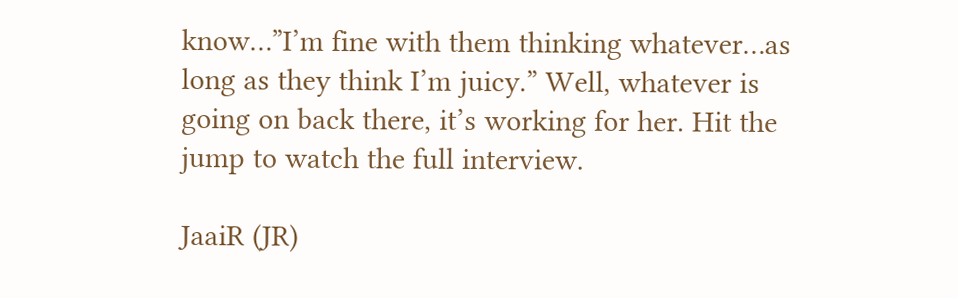know…”I’m fine with them thinking whatever…as long as they think I’m juicy.” Well, whatever is going on back there, it’s working for her. Hit the jump to watch the full interview.

JaaiR (JR)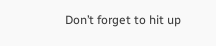Don’t forget to hit up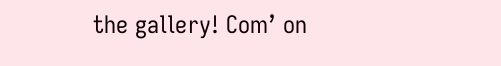the gallery! Com’ on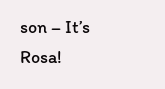son – It’s Rosa!